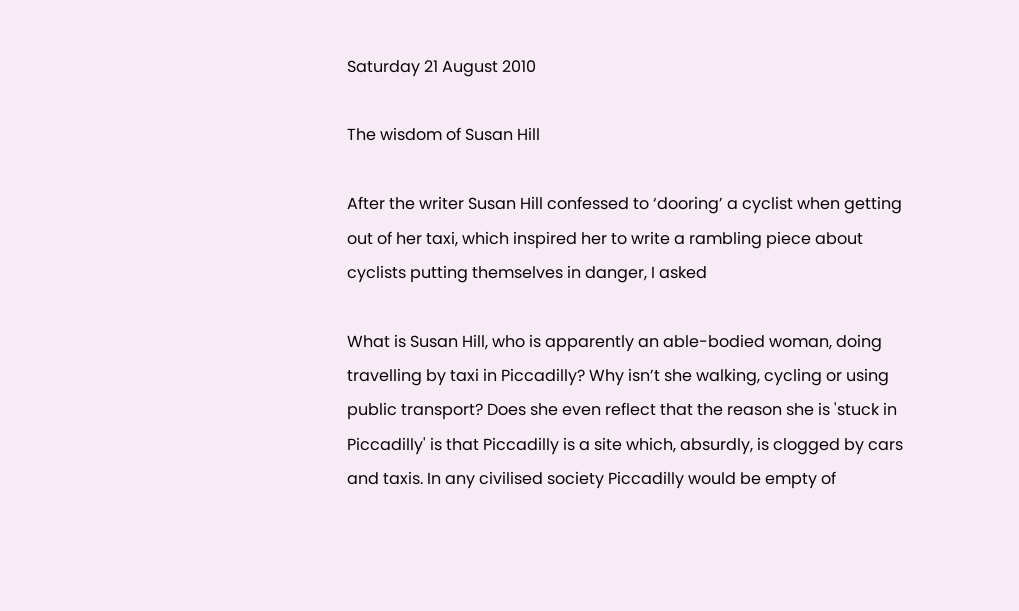Saturday 21 August 2010

The wisdom of Susan Hill

After the writer Susan Hill confessed to ‘dooring’ a cyclist when getting out of her taxi, which inspired her to write a rambling piece about cyclists putting themselves in danger, I asked

What is Susan Hill, who is apparently an able-bodied woman, doing travelling by taxi in Piccadilly? Why isn’t she walking, cycling or using public transport? Does she even reflect that the reason she is 'stuck in Piccadilly' is that Piccadilly is a site which, absurdly, is clogged by cars and taxis. In any civilised society Piccadilly would be empty of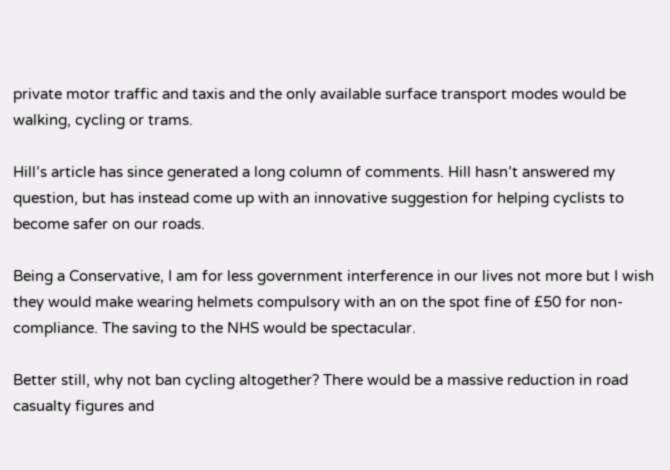private motor traffic and taxis and the only available surface transport modes would be walking, cycling or trams.

Hill’s article has since generated a long column of comments. Hill hasn’t answered my question, but has instead come up with an innovative suggestion for helping cyclists to become safer on our roads.

Being a Conservative, I am for less government interference in our lives not more but I wish they would make wearing helmets compulsory with an on the spot fine of £50 for non-compliance. The saving to the NHS would be spectacular.

Better still, why not ban cycling altogether? There would be a massive reduction in road casualty figures and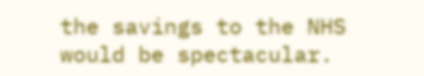the savings to the NHS would be spectacular.